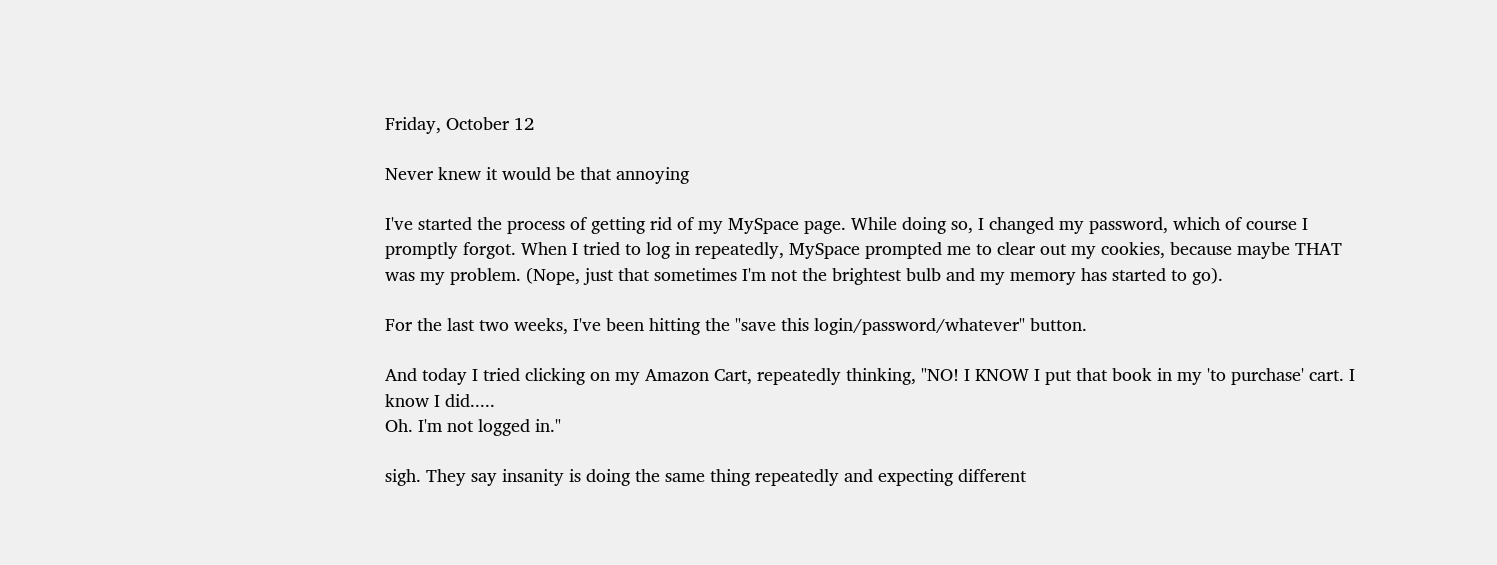Friday, October 12

Never knew it would be that annoying

I've started the process of getting rid of my MySpace page. While doing so, I changed my password, which of course I promptly forgot. When I tried to log in repeatedly, MySpace prompted me to clear out my cookies, because maybe THAT was my problem. (Nope, just that sometimes I'm not the brightest bulb and my memory has started to go).

For the last two weeks, I've been hitting the "save this login/password/whatever" button.

And today I tried clicking on my Amazon Cart, repeatedly thinking, "NO! I KNOW I put that book in my 'to purchase' cart. I know I did.....
Oh. I'm not logged in."

sigh. They say insanity is doing the same thing repeatedly and expecting different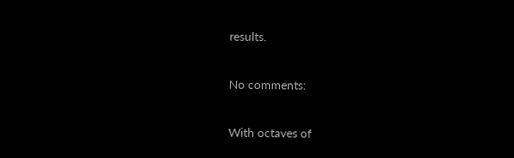results.

No comments:

With octaves of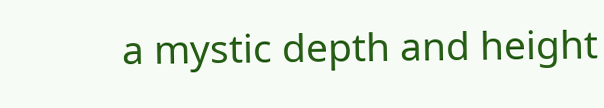a mystic depth and height